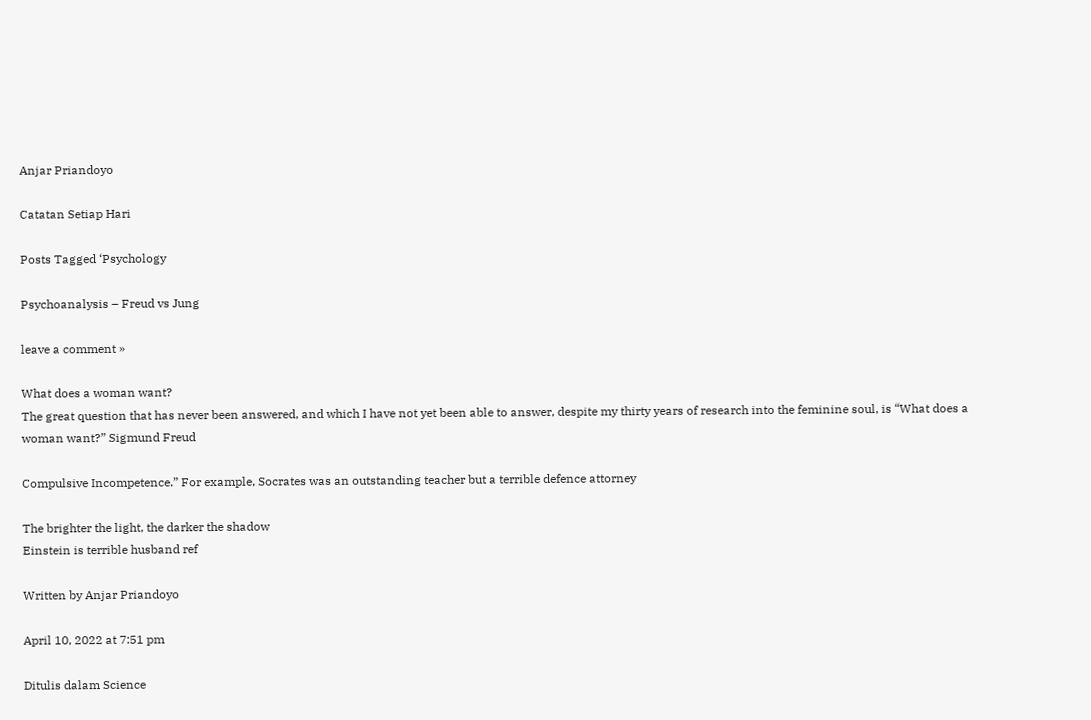Anjar Priandoyo

Catatan Setiap Hari

Posts Tagged ‘Psychology

Psychoanalysis – Freud vs Jung

leave a comment »

What does a woman want?
The great question that has never been answered, and which I have not yet been able to answer, despite my thirty years of research into the feminine soul, is “What does a woman want?” Sigmund Freud

Compulsive Incompetence.” For example, Socrates was an outstanding teacher but a terrible defence attorney

The brighter the light, the darker the shadow
Einstein is terrible husband ref

Written by Anjar Priandoyo

April 10, 2022 at 7:51 pm

Ditulis dalam Science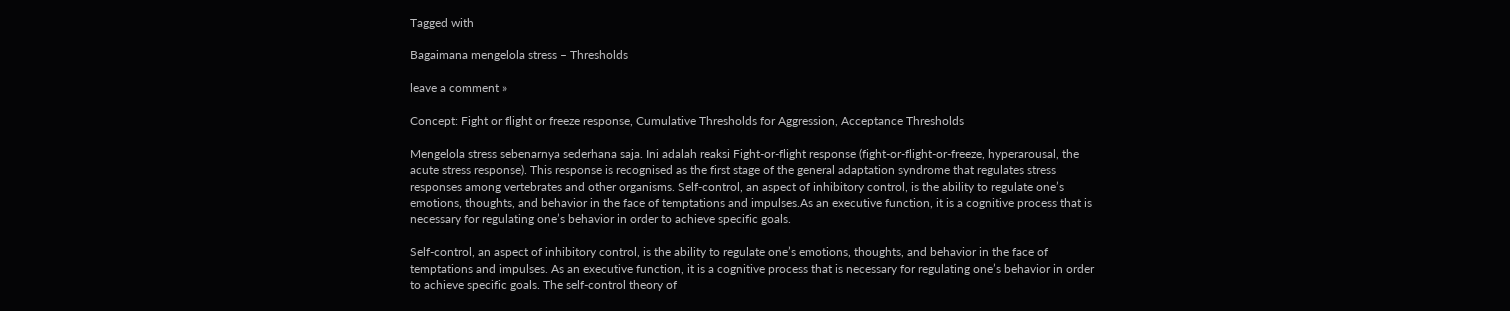Tagged with

Bagaimana mengelola stress – Thresholds

leave a comment »

Concept: Fight or flight or freeze response, Cumulative Thresholds for Aggression, Acceptance Thresholds

Mengelola stress sebenarnya sederhana saja. Ini adalah reaksi Fight-or-flight response (fight-or-flight-or-freeze, hyperarousal, the acute stress response). This response is recognised as the first stage of the general adaptation syndrome that regulates stress responses among vertebrates and other organisms. Self-control, an aspect of inhibitory control, is the ability to regulate one’s emotions, thoughts, and behavior in the face of temptations and impulses.As an executive function, it is a cognitive process that is necessary for regulating one’s behavior in order to achieve specific goals.

Self-control, an aspect of inhibitory control, is the ability to regulate one’s emotions, thoughts, and behavior in the face of temptations and impulses. As an executive function, it is a cognitive process that is necessary for regulating one’s behavior in order to achieve specific goals. The self-control theory of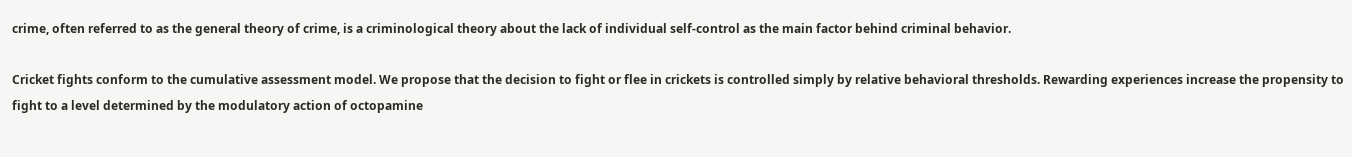crime, often referred to as the general theory of crime, is a criminological theory about the lack of individual self-control as the main factor behind criminal behavior.

Cricket fights conform to the cumulative assessment model. We propose that the decision to fight or flee in crickets is controlled simply by relative behavioral thresholds. Rewarding experiences increase the propensity to fight to a level determined by the modulatory action of octopamine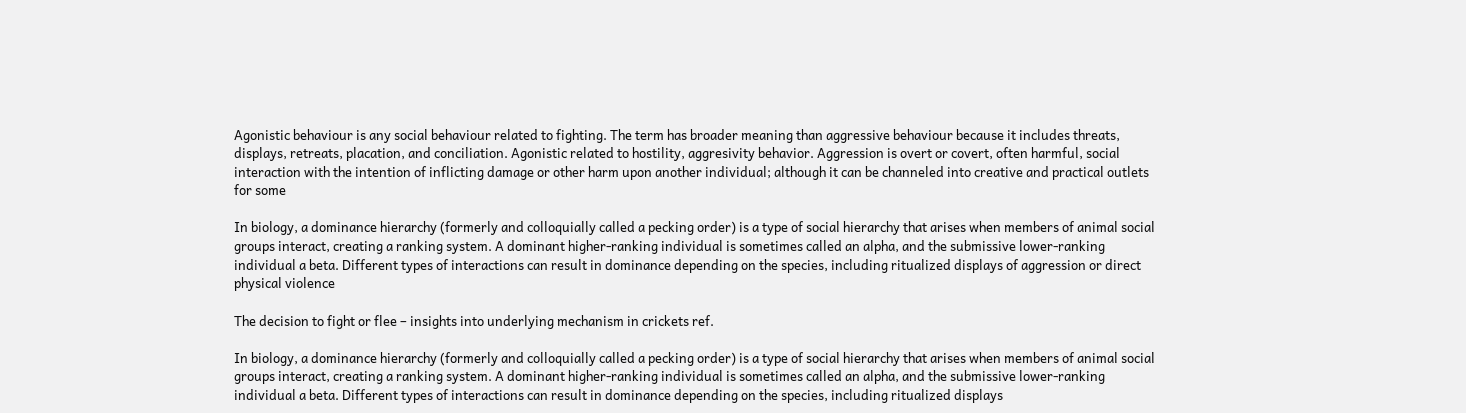Agonistic behaviour is any social behaviour related to fighting. The term has broader meaning than aggressive behaviour because it includes threats, displays, retreats, placation, and conciliation. Agonistic related to hostility, aggresivity behavior. Aggression is overt or covert, often harmful, social interaction with the intention of inflicting damage or other harm upon another individual; although it can be channeled into creative and practical outlets for some

In biology, a dominance hierarchy (formerly and colloquially called a pecking order) is a type of social hierarchy that arises when members of animal social groups interact, creating a ranking system. A dominant higher-ranking individual is sometimes called an alpha, and the submissive lower-ranking individual a beta. Different types of interactions can result in dominance depending on the species, including ritualized displays of aggression or direct physical violence

The decision to fight or flee – insights into underlying mechanism in crickets ref.

In biology, a dominance hierarchy (formerly and colloquially called a pecking order) is a type of social hierarchy that arises when members of animal social groups interact, creating a ranking system. A dominant higher-ranking individual is sometimes called an alpha, and the submissive lower-ranking individual a beta. Different types of interactions can result in dominance depending on the species, including ritualized displays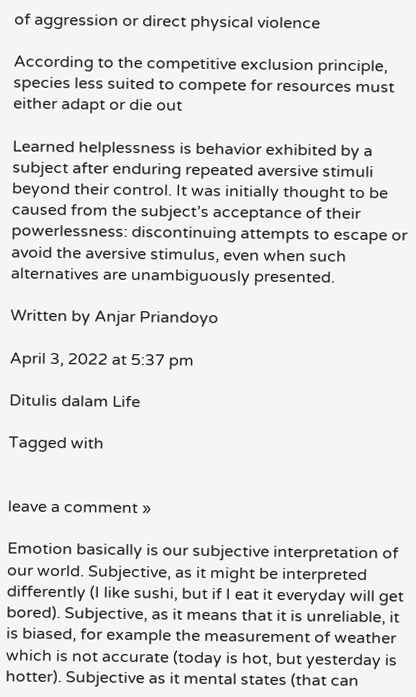of aggression or direct physical violence

According to the competitive exclusion principle, species less suited to compete for resources must either adapt or die out

Learned helplessness is behavior exhibited by a subject after enduring repeated aversive stimuli beyond their control. It was initially thought to be caused from the subject’s acceptance of their powerlessness: discontinuing attempts to escape or avoid the aversive stimulus, even when such alternatives are unambiguously presented.

Written by Anjar Priandoyo

April 3, 2022 at 5:37 pm

Ditulis dalam Life

Tagged with


leave a comment »

Emotion basically is our subjective interpretation of our world. Subjective, as it might be interpreted differently (I like sushi, but if I eat it everyday will get bored). Subjective, as it means that it is unreliable, it is biased, for example the measurement of weather which is not accurate (today is hot, but yesterday is hotter). Subjective as it mental states (that can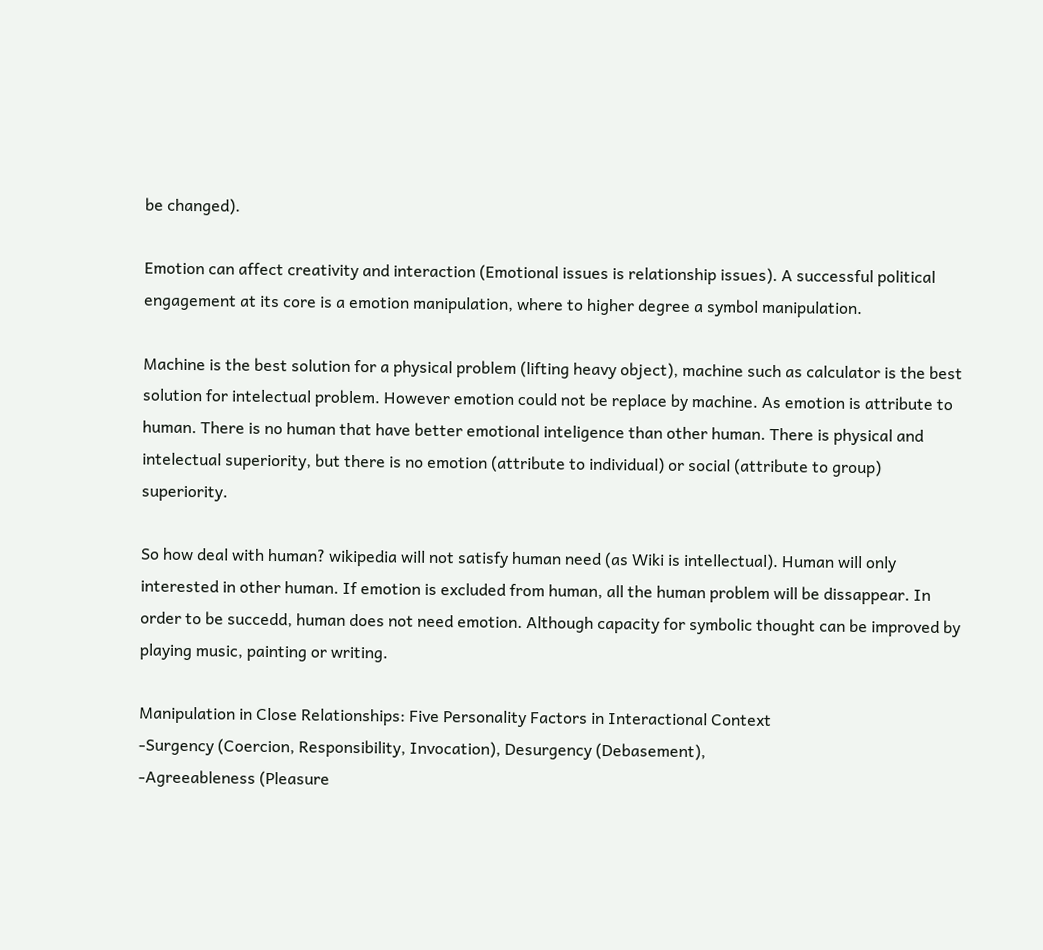be changed).

Emotion can affect creativity and interaction (Emotional issues is relationship issues). A successful political engagement at its core is a emotion manipulation, where to higher degree a symbol manipulation.

Machine is the best solution for a physical problem (lifting heavy object), machine such as calculator is the best solution for intelectual problem. However emotion could not be replace by machine. As emotion is attribute to human. There is no human that have better emotional inteligence than other human. There is physical and intelectual superiority, but there is no emotion (attribute to individual) or social (attribute to group) superiority.

So how deal with human? wikipedia will not satisfy human need (as Wiki is intellectual). Human will only interested in other human. If emotion is excluded from human, all the human problem will be dissappear. In order to be succedd, human does not need emotion. Although capacity for symbolic thought can be improved by playing music, painting or writing.

Manipulation in Close Relationships: Five Personality Factors in Interactional Context
-Surgency (Coercion, Responsibility, Invocation), Desurgency (Debasement),
-Agreeableness (Pleasure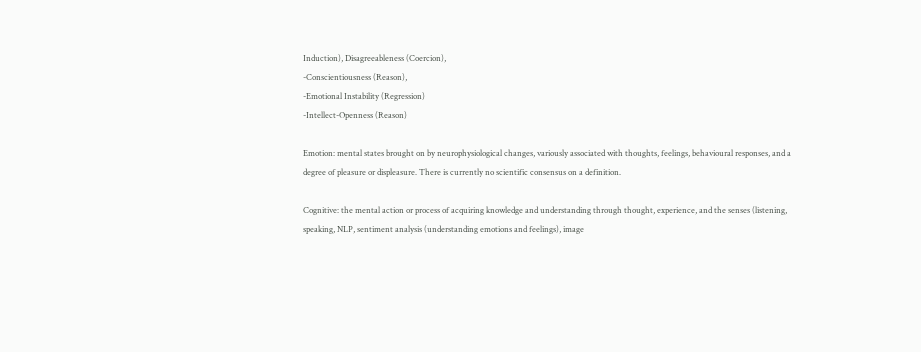Induction), Disagreeableness (Coercion),
-Conscientiousness (Reason),
-Emotional Instability (Regression)
-Intellect-Openness (Reason)

Emotion: mental states brought on by neurophysiological changes, variously associated with thoughts, feelings, behavioural responses, and a degree of pleasure or displeasure. There is currently no scientific consensus on a definition.

Cognitive: the mental action or process of acquiring knowledge and understanding through thought, experience, and the senses (listening, speaking, NLP, sentiment analysis (understanding emotions and feelings), image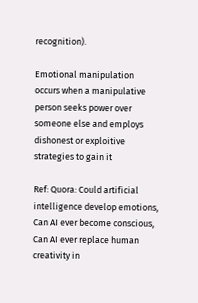recognition).

Emotional manipulation occurs when a manipulative person seeks power over someone else and employs dishonest or exploitive strategies to gain it

Ref: Quora: Could artificial intelligence develop emotions, Can AI ever become conscious, Can AI ever replace human creativity in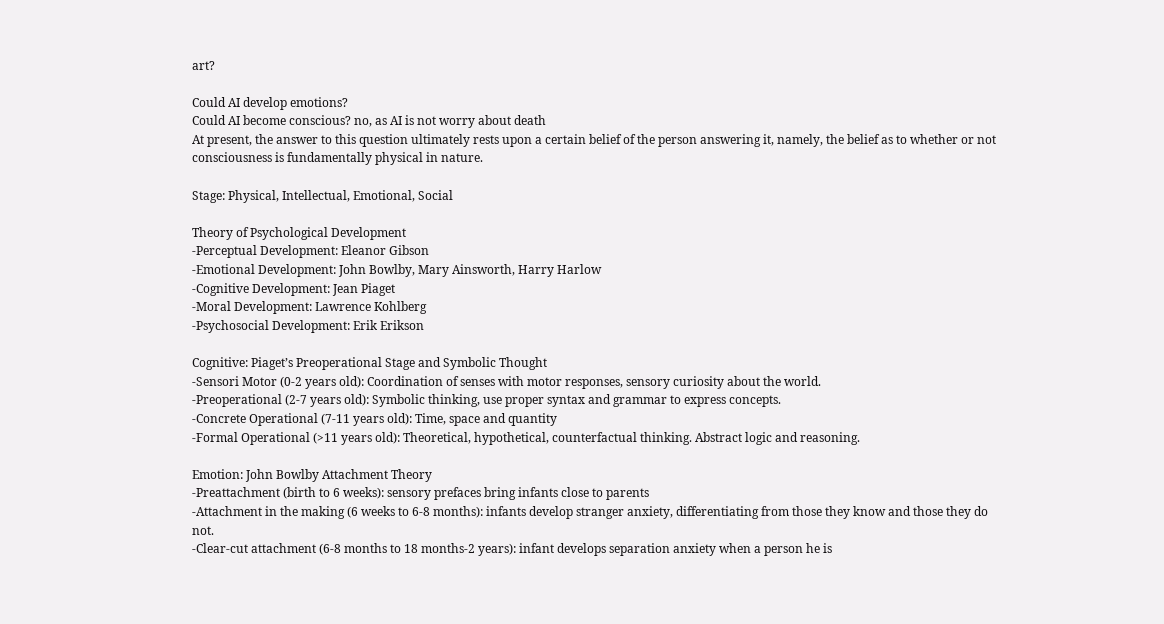art?

Could AI develop emotions?
Could AI become conscious? no, as AI is not worry about death
At present, the answer to this question ultimately rests upon a certain belief of the person answering it, namely, the belief as to whether or not consciousness is fundamentally physical in nature.

Stage: Physical, Intellectual, Emotional, Social

Theory of Psychological Development
-Perceptual Development: Eleanor Gibson
-Emotional Development: John Bowlby, Mary Ainsworth, Harry Harlow
-Cognitive Development: Jean Piaget
-Moral Development: Lawrence Kohlberg
-Psychosocial Development: Erik Erikson

Cognitive: Piaget’s Preoperational Stage and Symbolic Thought
-Sensori Motor (0-2 years old): Coordination of senses with motor responses, sensory curiosity about the world.
-Preoperational (2-7 years old): Symbolic thinking, use proper syntax and grammar to express concepts.
-Concrete Operational (7-11 years old): Time, space and quantity
-Formal Operational (>11 years old): Theoretical, hypothetical, counterfactual thinking. Abstract logic and reasoning.

Emotion: John Bowlby Attachment Theory
-Preattachment (birth to 6 weeks): sensory prefaces bring infants close to parents
-Attachment in the making (6 weeks to 6-8 months): infants develop stranger anxiety, differentiating from those they know and those they do not.
-Clear-cut attachment (6-8 months to 18 months-2 years): infant develops separation anxiety when a person he is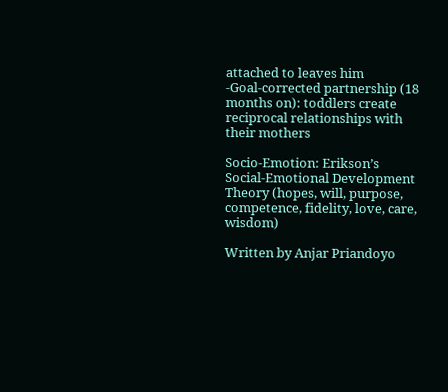attached to leaves him
-Goal-corrected partnership (18 months on): toddlers create reciprocal relationships with their mothers

Socio-Emotion: Erikson’s Social-Emotional Development Theory (hopes, will, purpose, competence, fidelity, love, care, wisdom)

Written by Anjar Priandoyo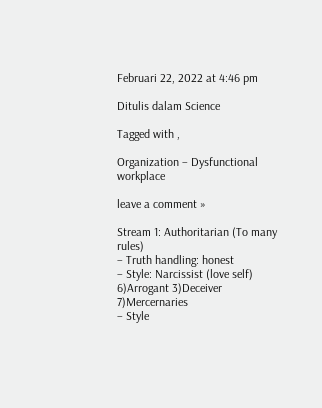Februari 22, 2022 at 4:46 pm

Ditulis dalam Science

Tagged with ,

Organization – Dysfunctional workplace

leave a comment »

Stream 1: Authoritarian (To many rules)
– Truth handling: honest
– Style: Narcissist (love self) 6)Arrogant 3)Deceiver 7)Mercernaries
– Style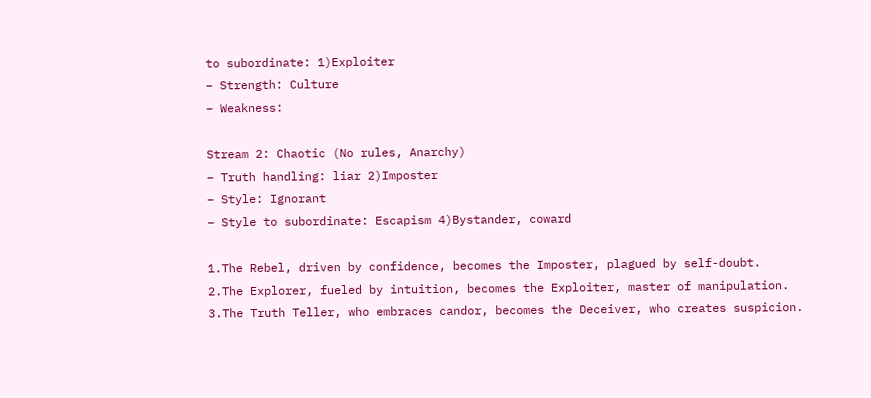to subordinate: 1)Exploiter
– Strength: Culture
– Weakness:

Stream 2: Chaotic (No rules, Anarchy)
– Truth handling: liar 2)Imposter
– Style: Ignorant
– Style to subordinate: Escapism 4)Bystander, coward

1.The Rebel, driven by confidence, becomes the Imposter, plagued by self-doubt.
2.The Explorer, fueled by intuition, becomes the Exploiter, master of manipulation.
3.The Truth Teller, who embraces candor, becomes the Deceiver, who creates suspicion.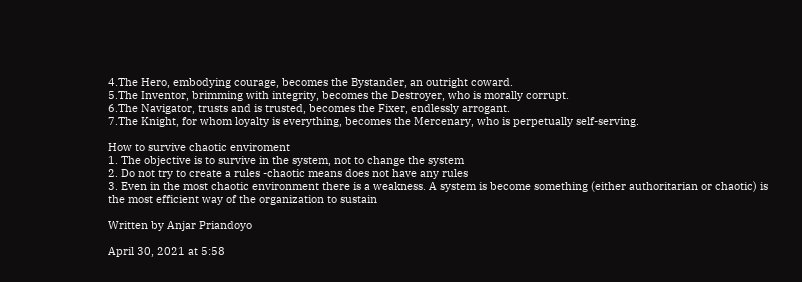4.The Hero, embodying courage, becomes the Bystander, an outright coward.
5.The Inventor, brimming with integrity, becomes the Destroyer, who is morally corrupt.
6.The Navigator, trusts and is trusted, becomes the Fixer, endlessly arrogant.
7.The Knight, for whom loyalty is everything, becomes the Mercenary, who is perpetually self-serving.

How to survive chaotic enviroment
1. The objective is to survive in the system, not to change the system
2. Do not try to create a rules -chaotic means does not have any rules
3. Even in the most chaotic environment there is a weakness. A system is become something (either authoritarian or chaotic) is the most efficient way of the organization to sustain

Written by Anjar Priandoyo

April 30, 2021 at 5:58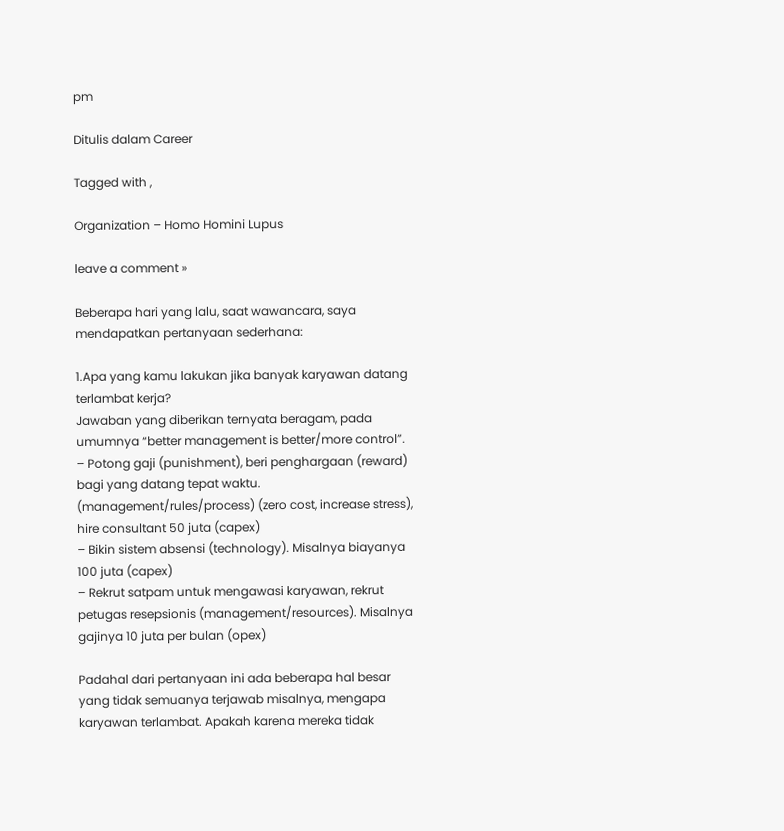pm

Ditulis dalam Career

Tagged with ,

Organization – Homo Homini Lupus

leave a comment »

Beberapa hari yang lalu, saat wawancara, saya mendapatkan pertanyaan sederhana:

1.Apa yang kamu lakukan jika banyak karyawan datang terlambat kerja?
Jawaban yang diberikan ternyata beragam, pada umumnya “better management is better/more control”.
– Potong gaji (punishment), beri penghargaan (reward) bagi yang datang tepat waktu. (management/rules/process) (zero cost, increase stress), hire consultant 50 juta (capex)
– Bikin sistem absensi (technology). Misalnya biayanya 100 juta (capex)
– Rekrut satpam untuk mengawasi karyawan, rekrut petugas resepsionis (management/resources). Misalnya gajinya 10 juta per bulan (opex)

Padahal dari pertanyaan ini ada beberapa hal besar yang tidak semuanya terjawab misalnya, mengapa karyawan terlambat. Apakah karena mereka tidak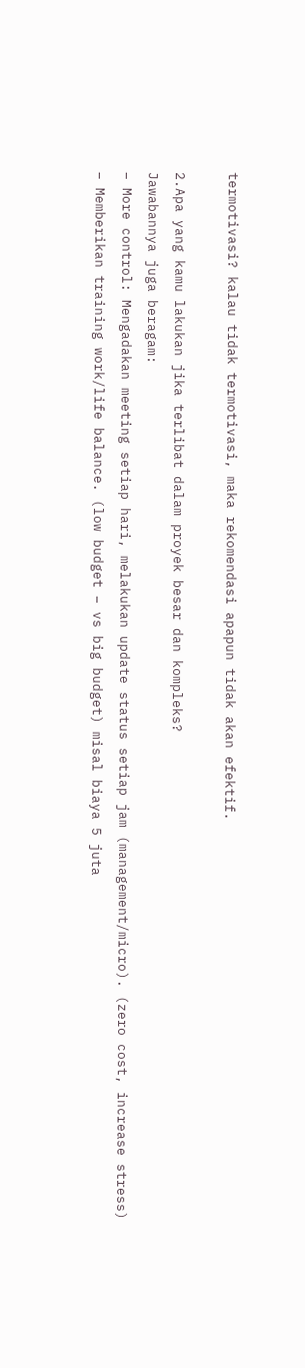termotivasi? kalau tidak termotivasi, maka rekomendasi apapun tidak akan efektif.

2.Apa yang kamu lakukan jika terlibat dalam proyek besar dan kompleks?
Jawabannya juga beragam:
– More control: Mengadakan meeting setiap hari, melakukan update status setiap jam (management/micro). (zero cost, increase stress)
– Memberikan training work/life balance. (low budget – vs big budget) misal biaya 5 juta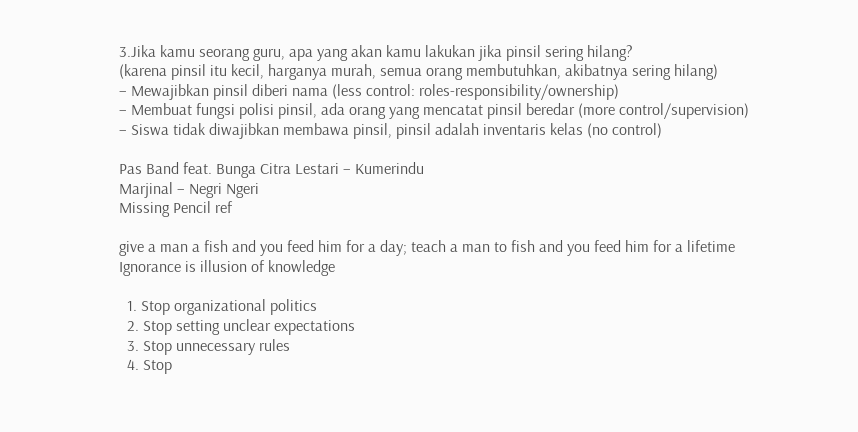3.Jika kamu seorang guru, apa yang akan kamu lakukan jika pinsil sering hilang?
(karena pinsil itu kecil, harganya murah, semua orang membutuhkan, akibatnya sering hilang)
– Mewajibkan pinsil diberi nama (less control: roles-responsibility/ownership)
– Membuat fungsi polisi pinsil, ada orang yang mencatat pinsil beredar (more control/supervision)
– Siswa tidak diwajibkan membawa pinsil, pinsil adalah inventaris kelas (no control)

Pas Band feat. Bunga Citra Lestari – Kumerindu
Marjinal – Negri Ngeri
Missing Pencil ref

give a man a fish and you feed him for a day; teach a man to fish and you feed him for a lifetime
Ignorance is illusion of knowledge

  1. Stop organizational politics
  2. Stop setting unclear expectations
  3. Stop unnecessary rules
  4. Stop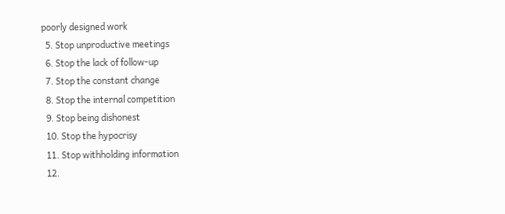poorly designed work
  5. Stop unproductive meetings
  6. Stop the lack of follow-up
  7. Stop the constant change
  8. Stop the internal competition
  9. Stop being dishonest
  10. Stop the hypocrisy
  11. Stop withholding information
  12.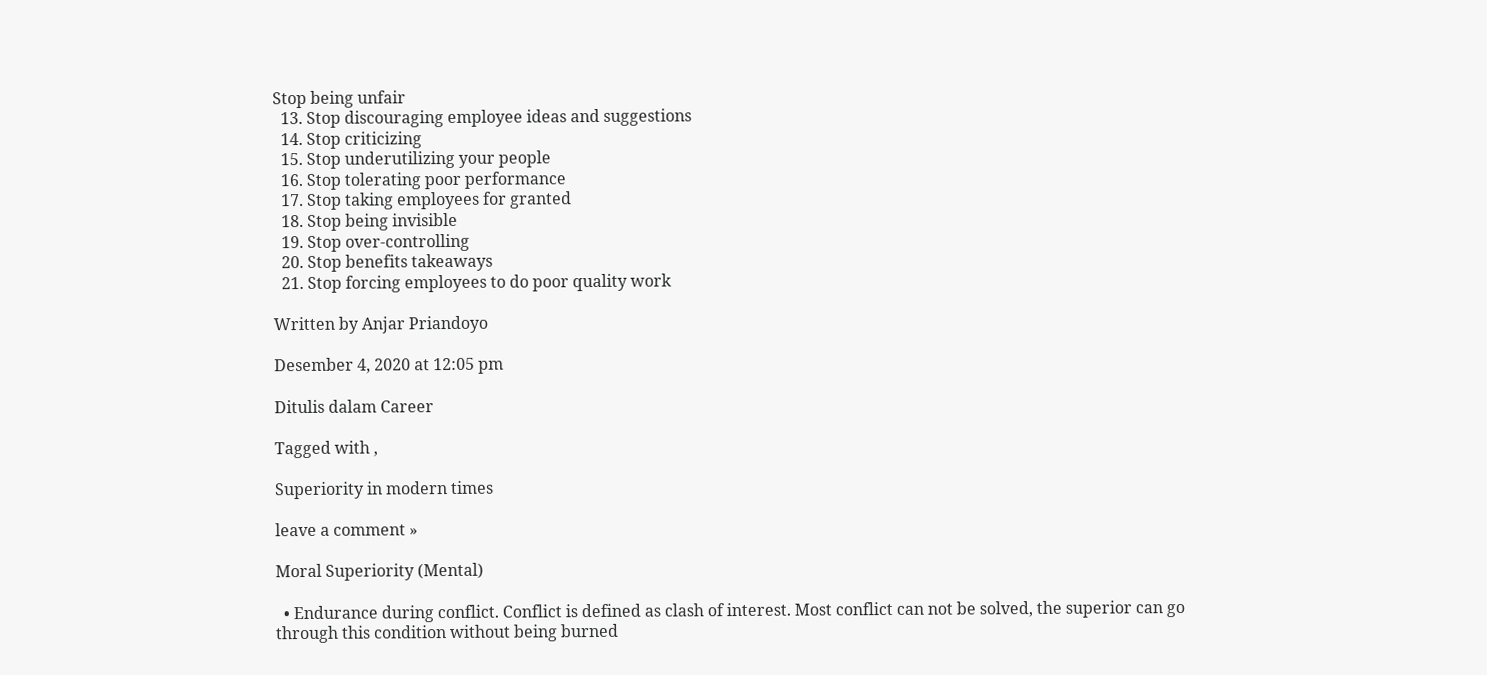Stop being unfair
  13. Stop discouraging employee ideas and suggestions
  14. Stop criticizing
  15. Stop underutilizing your people
  16. Stop tolerating poor performance
  17. Stop taking employees for granted
  18. Stop being invisible
  19. Stop over-controlling
  20. Stop benefits takeaways
  21. Stop forcing employees to do poor quality work

Written by Anjar Priandoyo

Desember 4, 2020 at 12:05 pm

Ditulis dalam Career

Tagged with ,

Superiority in modern times

leave a comment »

Moral Superiority (Mental)

  • Endurance during conflict. Conflict is defined as clash of interest. Most conflict can not be solved, the superior can go through this condition without being burned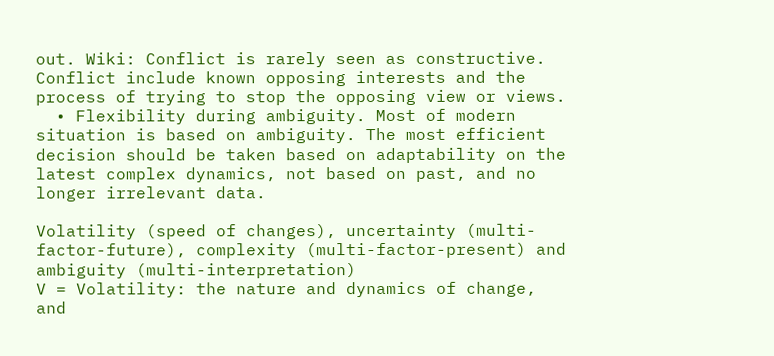out. Wiki: Conflict is rarely seen as constructive. Conflict include known opposing interests and the process of trying to stop the opposing view or views.
  • Flexibility during ambiguity. Most of modern situation is based on ambiguity. The most efficient decision should be taken based on adaptability on the latest complex dynamics, not based on past, and no longer irrelevant data.

Volatility (speed of changes), uncertainty (multi-factor-future), complexity (multi-factor-present) and ambiguity (multi-interpretation)
V = Volatility: the nature and dynamics of change, and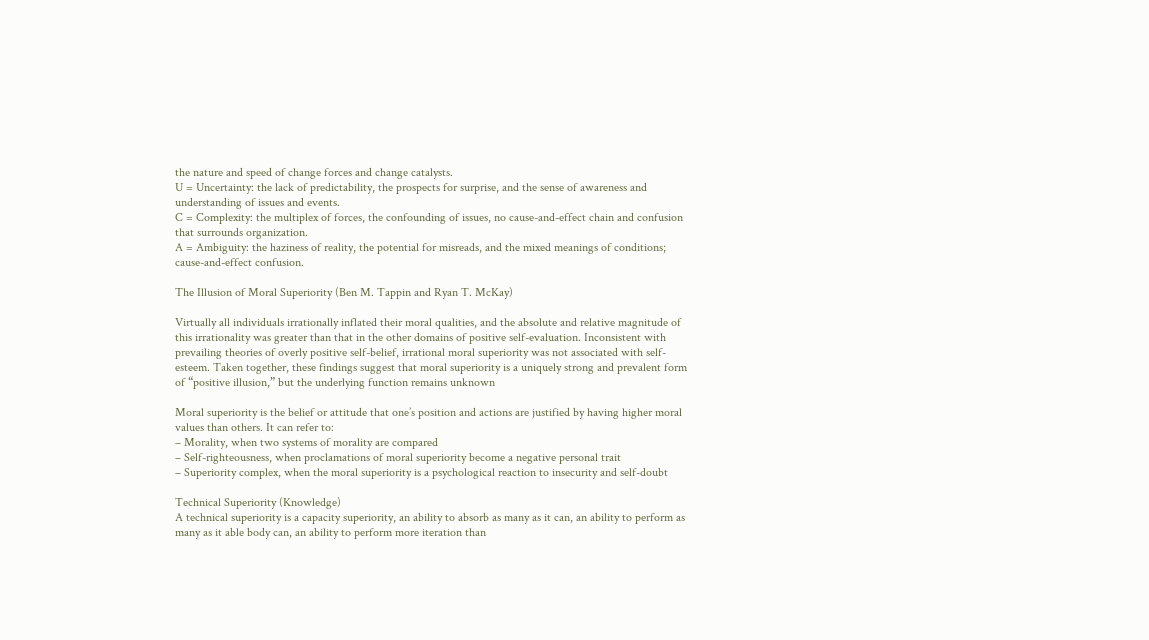the nature and speed of change forces and change catalysts.
U = Uncertainty: the lack of predictability, the prospects for surprise, and the sense of awareness and understanding of issues and events.
C = Complexity: the multiplex of forces, the confounding of issues, no cause-and-effect chain and confusion that surrounds organization.
A = Ambiguity: the haziness of reality, the potential for misreads, and the mixed meanings of conditions; cause-and-effect confusion.

The Illusion of Moral Superiority (Ben M. Tappin and Ryan T. McKay)

Virtually all individuals irrationally inflated their moral qualities, and the absolute and relative magnitude of this irrationality was greater than that in the other domains of positive self-evaluation. Inconsistent with prevailing theories of overly positive self-belief, irrational moral superiority was not associated with self-esteem. Taken together, these findings suggest that moral superiority is a uniquely strong and prevalent form of “positive illusion,” but the underlying function remains unknown

Moral superiority is the belief or attitude that one’s position and actions are justified by having higher moral values than others. It can refer to:
– Morality, when two systems of morality are compared
– Self-righteousness, when proclamations of moral superiority become a negative personal trait
– Superiority complex, when the moral superiority is a psychological reaction to insecurity and self-doubt

Technical Superiority (Knowledge)
A technical superiority is a capacity superiority, an ability to absorb as many as it can, an ability to perform as many as it able body can, an ability to perform more iteration than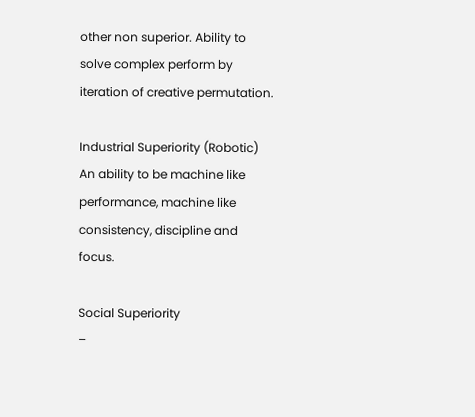other non superior. Ability to solve complex perform by iteration of creative permutation.

Industrial Superiority (Robotic)
An ability to be machine like performance, machine like consistency, discipline and focus.

Social Superiority
–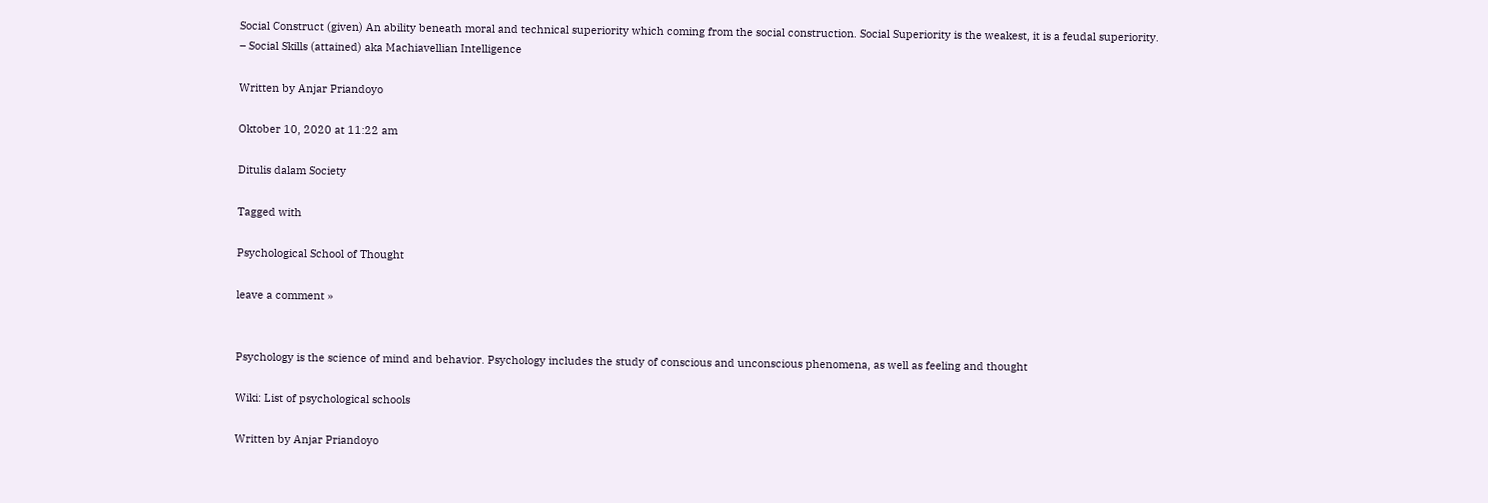Social Construct (given) An ability beneath moral and technical superiority which coming from the social construction. Social Superiority is the weakest, it is a feudal superiority.
– Social Skills (attained) aka Machiavellian Intelligence

Written by Anjar Priandoyo

Oktober 10, 2020 at 11:22 am

Ditulis dalam Society

Tagged with

Psychological School of Thought

leave a comment »


Psychology is the science of mind and behavior. Psychology includes the study of conscious and unconscious phenomena, as well as feeling and thought

Wiki: List of psychological schools

Written by Anjar Priandoyo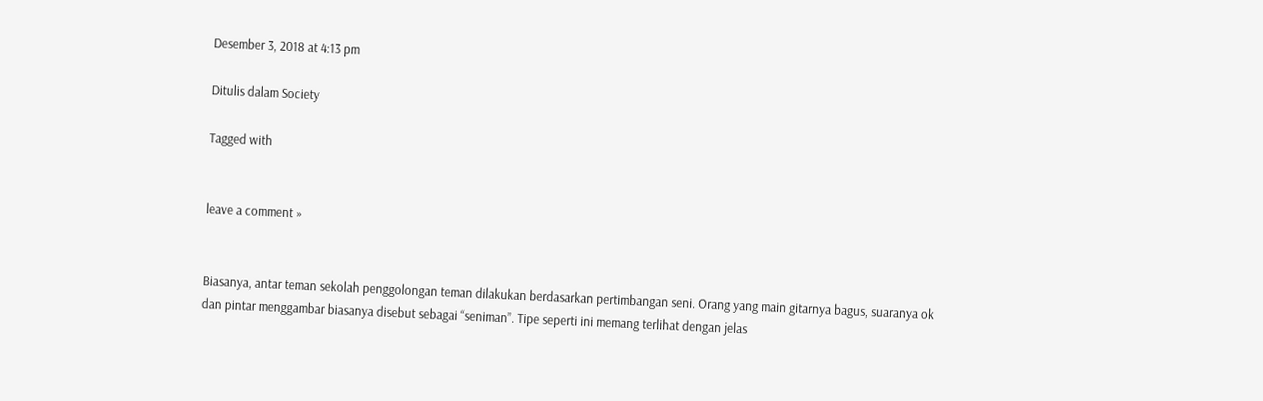Desember 3, 2018 at 4:13 pm

Ditulis dalam Society

Tagged with


leave a comment »


Biasanya, antar teman sekolah penggolongan teman dilakukan berdasarkan pertimbangan seni. Orang yang main gitarnya bagus, suaranya ok dan pintar menggambar biasanya disebut sebagai “seniman”. Tipe seperti ini memang terlihat dengan jelas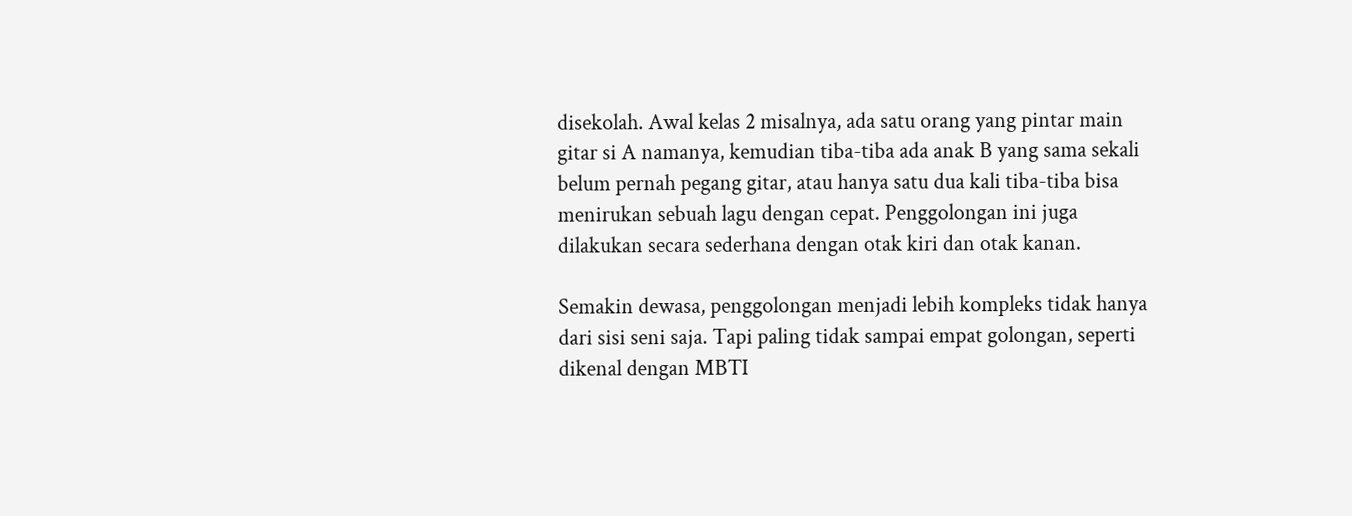disekolah. Awal kelas 2 misalnya, ada satu orang yang pintar main gitar si A namanya, kemudian tiba-tiba ada anak B yang sama sekali belum pernah pegang gitar, atau hanya satu dua kali tiba-tiba bisa menirukan sebuah lagu dengan cepat. Penggolongan ini juga dilakukan secara sederhana dengan otak kiri dan otak kanan.

Semakin dewasa, penggolongan menjadi lebih kompleks tidak hanya dari sisi seni saja. Tapi paling tidak sampai empat golongan, seperti dikenal dengan MBTI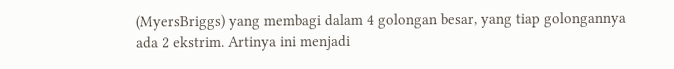(MyersBriggs) yang membagi dalam 4 golongan besar, yang tiap golongannya ada 2 ekstrim. Artinya ini menjadi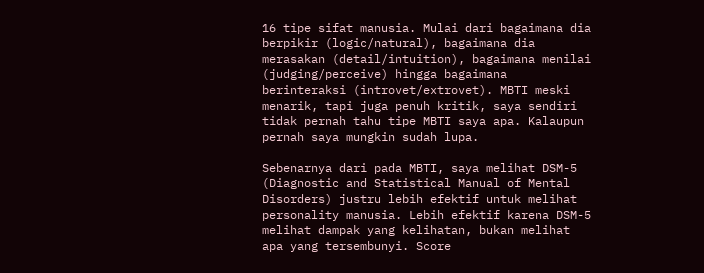16 tipe sifat manusia. Mulai dari bagaimana dia berpikir (logic/natural), bagaimana dia merasakan (detail/intuition), bagaimana menilai (judging/perceive) hingga bagaimana berinteraksi (introvet/extrovet). MBTI meski menarik, tapi juga penuh kritik, saya sendiri tidak pernah tahu tipe MBTI saya apa. Kalaupun pernah saya mungkin sudah lupa.

Sebenarnya dari pada MBTI, saya melihat DSM-5 (Diagnostic and Statistical Manual of Mental Disorders) justru lebih efektif untuk melihat personality manusia. Lebih efektif karena DSM-5 melihat dampak yang kelihatan, bukan melihat apa yang tersembunyi. Score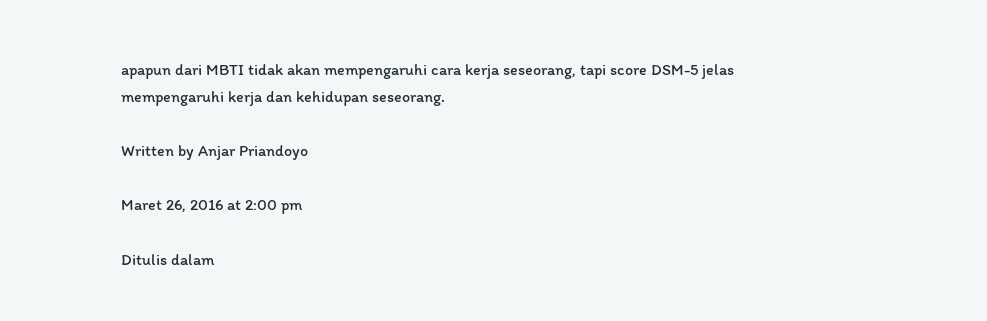apapun dari MBTI tidak akan mempengaruhi cara kerja seseorang, tapi score DSM-5 jelas mempengaruhi kerja dan kehidupan seseorang.

Written by Anjar Priandoyo

Maret 26, 2016 at 2:00 pm

Ditulis dalam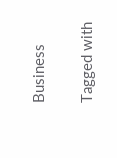Business

Tagged with